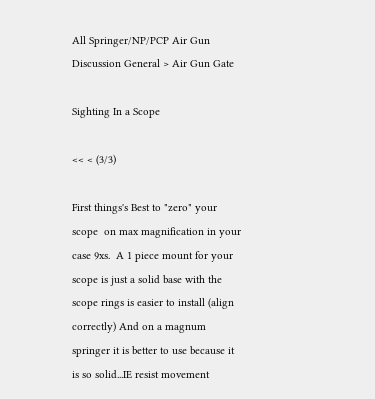All Springer/NP/PCP Air Gun Discussion General > Air Gun Gate

Sighting In a Scope

<< < (3/3)

First things's Best to "zero" your scope  on max magnification in your case 9xs.  A 1 piece mount for your scope is just a solid base with the scope rings is easier to install (align correctly) And on a magnum springer it is better to use because it is so solid...IE resist movement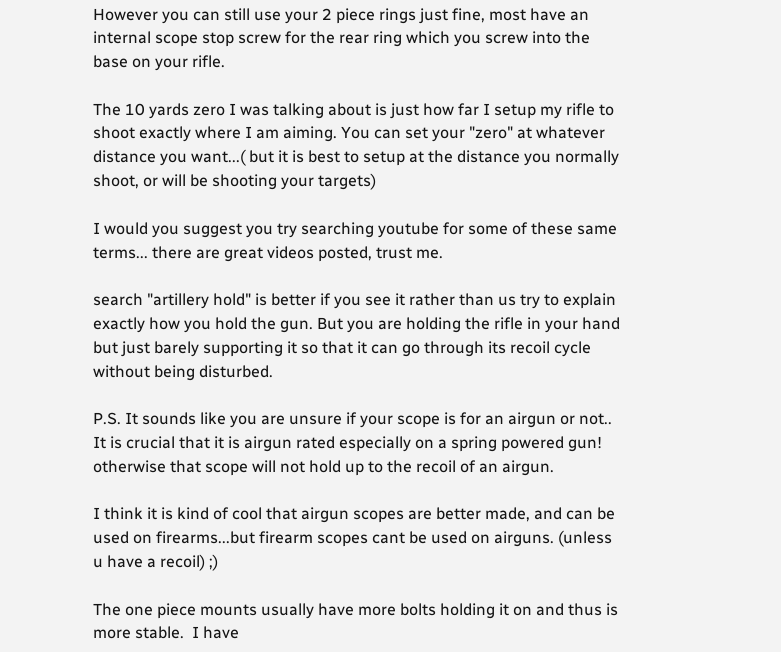However you can still use your 2 piece rings just fine, most have an internal scope stop screw for the rear ring which you screw into the base on your rifle.

The 10 yards zero I was talking about is just how far I setup my rifle to shoot exactly where I am aiming. You can set your "zero" at whatever distance you want...( but it is best to setup at the distance you normally shoot, or will be shooting your targets)

I would you suggest you try searching youtube for some of these same terms... there are great videos posted, trust me.

search "artillery hold" is better if you see it rather than us try to explain exactly how you hold the gun. But you are holding the rifle in your hand but just barely supporting it so that it can go through its recoil cycle without being disturbed.

P.S. It sounds like you are unsure if your scope is for an airgun or not.. It is crucial that it is airgun rated especially on a spring powered gun! otherwise that scope will not hold up to the recoil of an airgun.

I think it is kind of cool that airgun scopes are better made, and can be used on firearms...but firearm scopes cant be used on airguns. (unless u have a recoil) ;)

The one piece mounts usually have more bolts holding it on and thus is more stable.  I have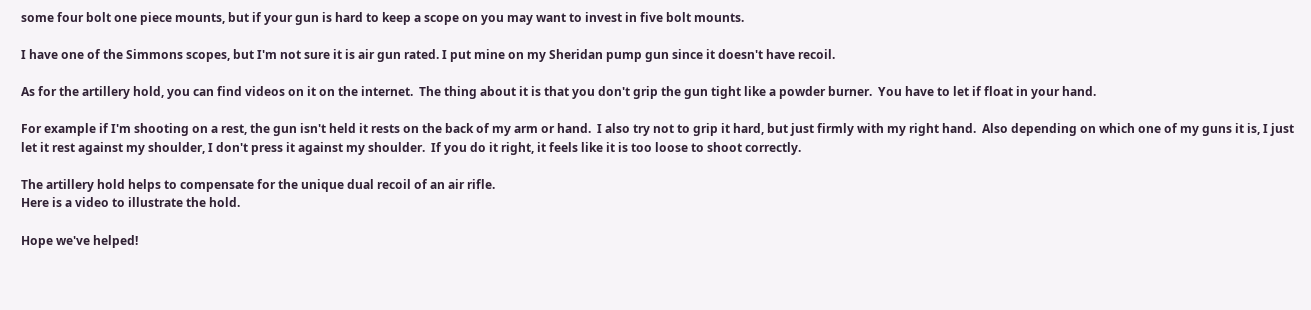some four bolt one piece mounts, but if your gun is hard to keep a scope on you may want to invest in five bolt mounts.

I have one of the Simmons scopes, but I'm not sure it is air gun rated. I put mine on my Sheridan pump gun since it doesn't have recoil.

As for the artillery hold, you can find videos on it on the internet.  The thing about it is that you don't grip the gun tight like a powder burner.  You have to let if float in your hand.

For example if I'm shooting on a rest, the gun isn't held it rests on the back of my arm or hand.  I also try not to grip it hard, but just firmly with my right hand.  Also depending on which one of my guns it is, I just let it rest against my shoulder, I don't press it against my shoulder.  If you do it right, it feels like it is too loose to shoot correctly.

The artillery hold helps to compensate for the unique dual recoil of an air rifle.
Here is a video to illustrate the hold.

Hope we've helped!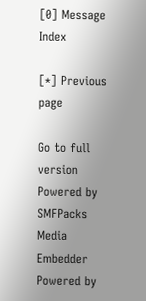[0] Message Index

[*] Previous page

Go to full version
Powered by SMFPacks Media Embedder
Powered by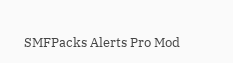SMFPacks Alerts Pro Mod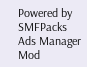Powered by SMFPacks Ads Manager Mod